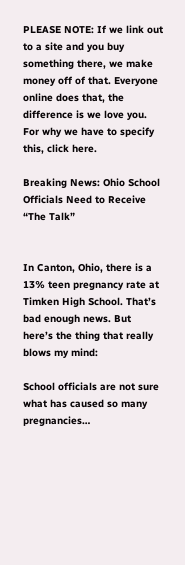PLEASE NOTE: If we link out to a site and you buy something there, we make money off of that. Everyone online does that, the difference is we love you. For why we have to specify this, click here.

Breaking News: Ohio School Officials Need to Receive “The Talk”


In Canton, Ohio, there is a 13% teen pregnancy rate at Timken High School. That’s bad enough news. But here’s the thing that really blows my mind:

School officials are not sure what has caused so many pregnancies…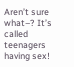Aren’t sure what–? It’s called teenagers having sex!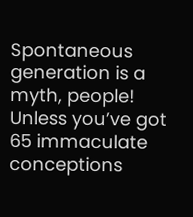Spontaneous generation is a myth, people! Unless you’ve got 65 immaculate conceptions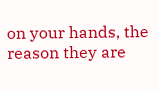on your hands, the reason they are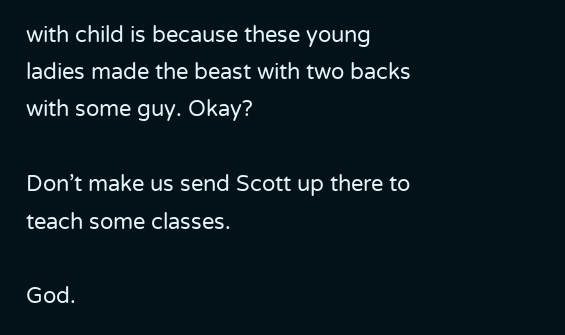with child is because these young ladies made the beast with two backs with some guy. Okay?

Don’t make us send Scott up there to teach some classes.

God.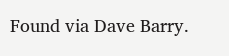Found via Dave Barry.